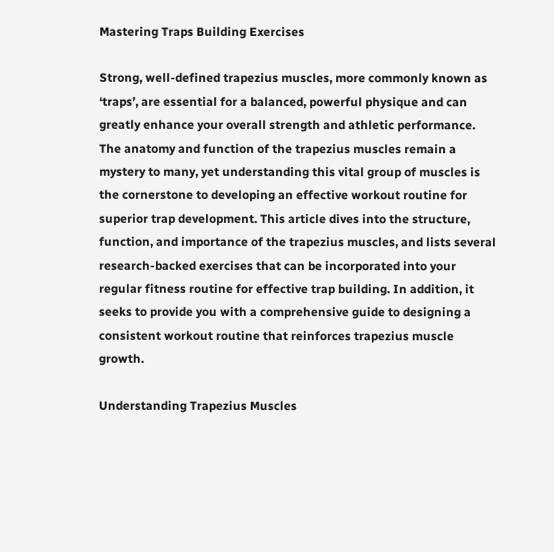Mastering Traps Building Exercises

Strong, well-defined trapezius muscles, more commonly known as ‘traps’, are essential for a balanced, powerful physique and can greatly enhance your overall strength and athletic performance. The anatomy and function of the trapezius muscles remain a mystery to many, yet understanding this vital group of muscles is the cornerstone to developing an effective workout routine for superior trap development. This article dives into the structure, function, and importance of the trapezius muscles, and lists several research-backed exercises that can be incorporated into your regular fitness routine for effective trap building. In addition, it seeks to provide you with a comprehensive guide to designing a consistent workout routine that reinforces trapezius muscle growth.

Understanding Trapezius Muscles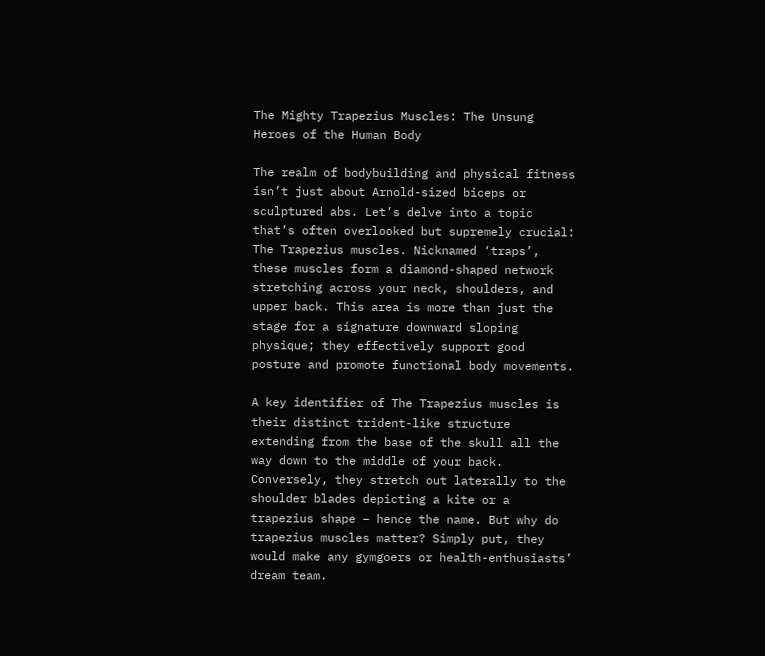The Mighty Trapezius Muscles: The Unsung Heroes of the Human Body

The realm of bodybuilding and physical fitness isn’t just about Arnold-sized biceps or sculptured abs. Let’s delve into a topic that’s often overlooked but supremely crucial: The Trapezius muscles. Nicknamed ‘traps’, these muscles form a diamond-shaped network stretching across your neck, shoulders, and upper back. This area is more than just the stage for a signature downward sloping physique; they effectively support good posture and promote functional body movements.

A key identifier of The Trapezius muscles is their distinct trident-like structure extending from the base of the skull all the way down to the middle of your back. Conversely, they stretch out laterally to the shoulder blades depicting a kite or a trapezius shape – hence the name. But why do trapezius muscles matter? Simply put, they would make any gymgoers or health-enthusiasts’ dream team.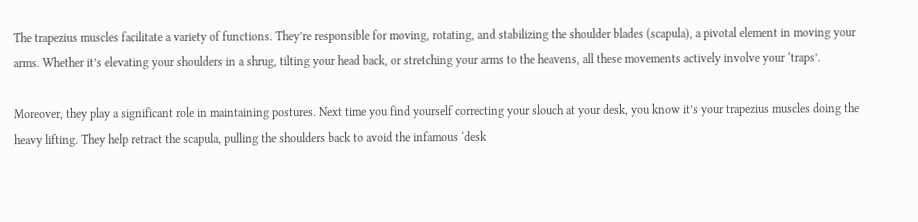The trapezius muscles facilitate a variety of functions. They’re responsible for moving, rotating, and stabilizing the shoulder blades (scapula), a pivotal element in moving your arms. Whether it’s elevating your shoulders in a shrug, tilting your head back, or stretching your arms to the heavens, all these movements actively involve your ‘traps’.

Moreover, they play a significant role in maintaining postures. Next time you find yourself correcting your slouch at your desk, you know it’s your trapezius muscles doing the heavy lifting. They help retract the scapula, pulling the shoulders back to avoid the infamous ‘desk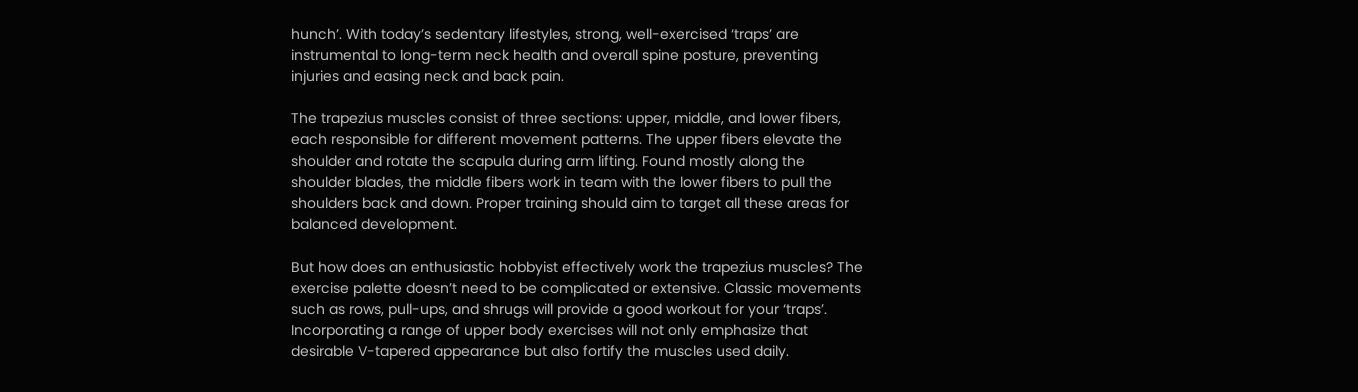hunch’. With today’s sedentary lifestyles, strong, well-exercised ‘traps’ are instrumental to long-term neck health and overall spine posture, preventing injuries and easing neck and back pain.

The trapezius muscles consist of three sections: upper, middle, and lower fibers, each responsible for different movement patterns. The upper fibers elevate the shoulder and rotate the scapula during arm lifting. Found mostly along the shoulder blades, the middle fibers work in team with the lower fibers to pull the shoulders back and down. Proper training should aim to target all these areas for balanced development.

But how does an enthusiastic hobbyist effectively work the trapezius muscles? The exercise palette doesn’t need to be complicated or extensive. Classic movements such as rows, pull-ups, and shrugs will provide a good workout for your ‘traps’. Incorporating a range of upper body exercises will not only emphasize that desirable V-tapered appearance but also fortify the muscles used daily.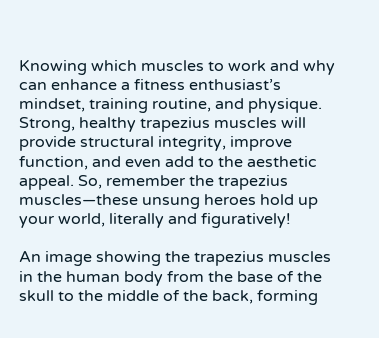Knowing which muscles to work and why can enhance a fitness enthusiast’s mindset, training routine, and physique. Strong, healthy trapezius muscles will provide structural integrity, improve function, and even add to the aesthetic appeal. So, remember the trapezius muscles—these unsung heroes hold up your world, literally and figuratively!

An image showing the trapezius muscles in the human body from the base of the skull to the middle of the back, forming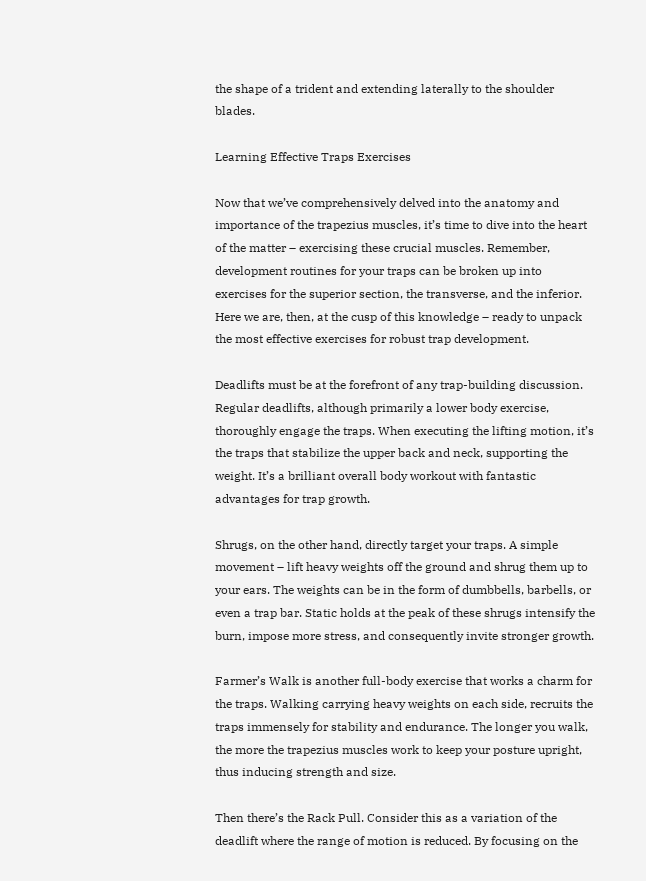the shape of a trident and extending laterally to the shoulder blades.

Learning Effective Traps Exercises

Now that we’ve comprehensively delved into the anatomy and importance of the trapezius muscles, it’s time to dive into the heart of the matter – exercising these crucial muscles. Remember, development routines for your traps can be broken up into exercises for the superior section, the transverse, and the inferior. Here we are, then, at the cusp of this knowledge – ready to unpack the most effective exercises for robust trap development.

Deadlifts must be at the forefront of any trap-building discussion. Regular deadlifts, although primarily a lower body exercise, thoroughly engage the traps. When executing the lifting motion, it’s the traps that stabilize the upper back and neck, supporting the weight. It’s a brilliant overall body workout with fantastic advantages for trap growth.

Shrugs, on the other hand, directly target your traps. A simple movement – lift heavy weights off the ground and shrug them up to your ears. The weights can be in the form of dumbbells, barbells, or even a trap bar. Static holds at the peak of these shrugs intensify the burn, impose more stress, and consequently invite stronger growth.

Farmer’s Walk is another full-body exercise that works a charm for the traps. Walking carrying heavy weights on each side, recruits the traps immensely for stability and endurance. The longer you walk, the more the trapezius muscles work to keep your posture upright, thus inducing strength and size.

Then there’s the Rack Pull. Consider this as a variation of the deadlift where the range of motion is reduced. By focusing on the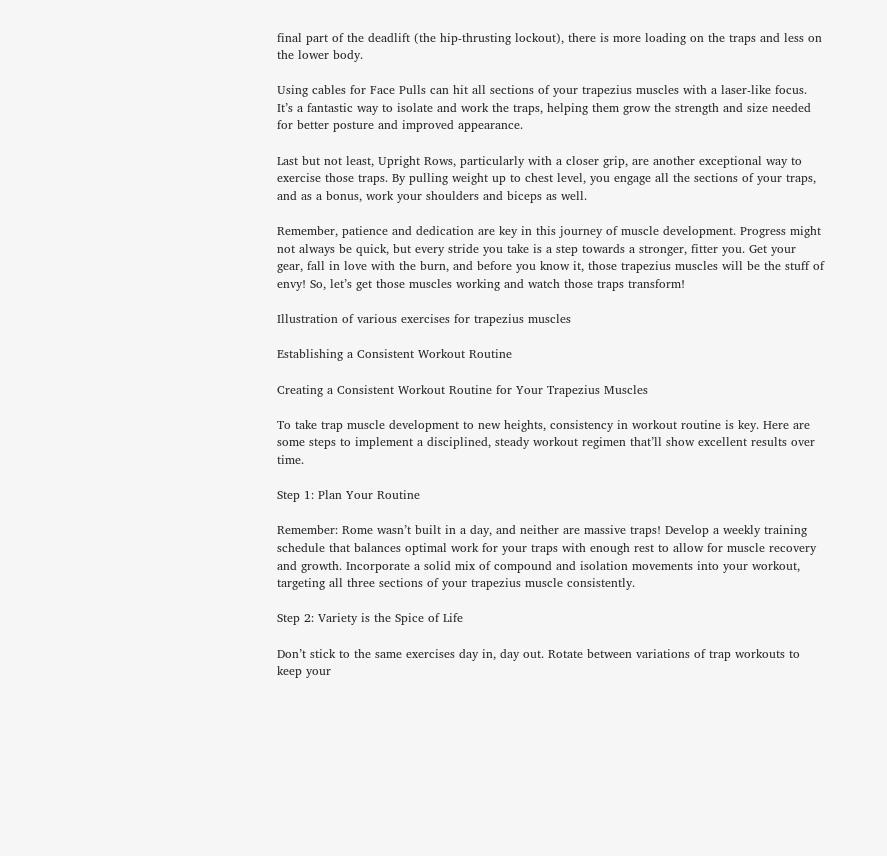final part of the deadlift (the hip-thrusting lockout), there is more loading on the traps and less on the lower body.

Using cables for Face Pulls can hit all sections of your trapezius muscles with a laser-like focus. It’s a fantastic way to isolate and work the traps, helping them grow the strength and size needed for better posture and improved appearance.

Last but not least, Upright Rows, particularly with a closer grip, are another exceptional way to exercise those traps. By pulling weight up to chest level, you engage all the sections of your traps, and as a bonus, work your shoulders and biceps as well.

Remember, patience and dedication are key in this journey of muscle development. Progress might not always be quick, but every stride you take is a step towards a stronger, fitter you. Get your gear, fall in love with the burn, and before you know it, those trapezius muscles will be the stuff of envy! So, let’s get those muscles working and watch those traps transform!

Illustration of various exercises for trapezius muscles

Establishing a Consistent Workout Routine

Creating a Consistent Workout Routine for Your Trapezius Muscles

To take trap muscle development to new heights, consistency in workout routine is key. Here are some steps to implement a disciplined, steady workout regimen that’ll show excellent results over time.

Step 1: Plan Your Routine

Remember: Rome wasn’t built in a day, and neither are massive traps! Develop a weekly training schedule that balances optimal work for your traps with enough rest to allow for muscle recovery and growth. Incorporate a solid mix of compound and isolation movements into your workout, targeting all three sections of your trapezius muscle consistently.

Step 2: Variety is the Spice of Life

Don’t stick to the same exercises day in, day out. Rotate between variations of trap workouts to keep your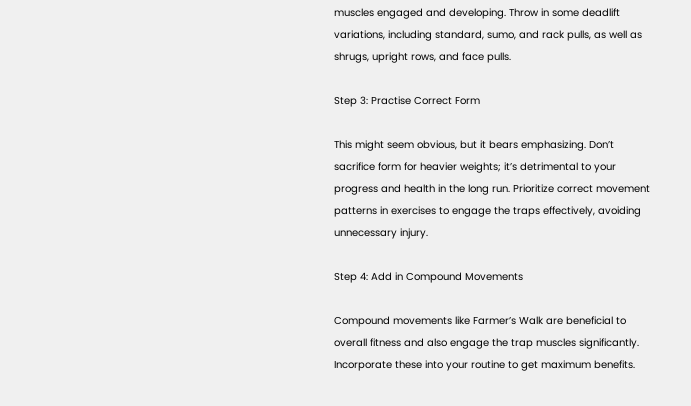muscles engaged and developing. Throw in some deadlift variations, including standard, sumo, and rack pulls, as well as shrugs, upright rows, and face pulls.

Step 3: Practise Correct Form

This might seem obvious, but it bears emphasizing. Don’t sacrifice form for heavier weights; it’s detrimental to your progress and health in the long run. Prioritize correct movement patterns in exercises to engage the traps effectively, avoiding unnecessary injury.

Step 4: Add in Compound Movements

Compound movements like Farmer’s Walk are beneficial to overall fitness and also engage the trap muscles significantly. Incorporate these into your routine to get maximum benefits.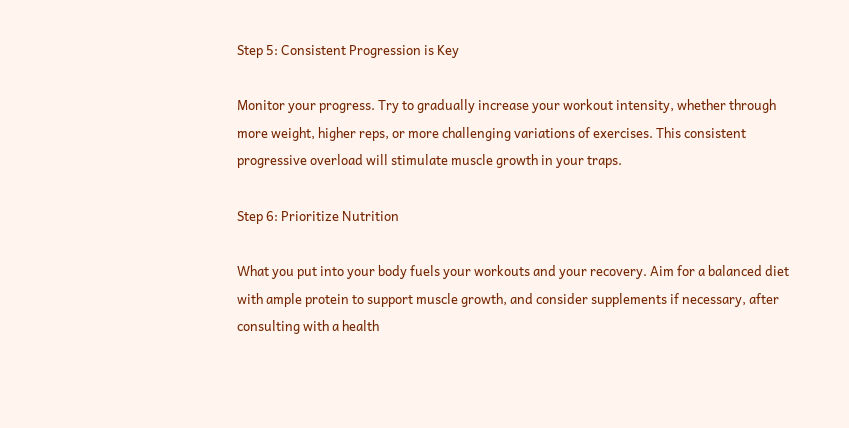Step 5: Consistent Progression is Key

Monitor your progress. Try to gradually increase your workout intensity, whether through more weight, higher reps, or more challenging variations of exercises. This consistent progressive overload will stimulate muscle growth in your traps.

Step 6: Prioritize Nutrition

What you put into your body fuels your workouts and your recovery. Aim for a balanced diet with ample protein to support muscle growth, and consider supplements if necessary, after consulting with a health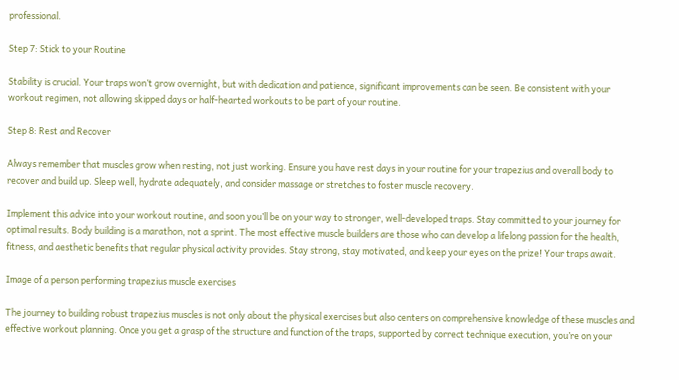professional.

Step 7: Stick to your Routine

Stability is crucial. Your traps won’t grow overnight, but with dedication and patience, significant improvements can be seen. Be consistent with your workout regimen, not allowing skipped days or half-hearted workouts to be part of your routine.

Step 8: Rest and Recover

Always remember that muscles grow when resting, not just working. Ensure you have rest days in your routine for your trapezius and overall body to recover and build up. Sleep well, hydrate adequately, and consider massage or stretches to foster muscle recovery.

Implement this advice into your workout routine, and soon you’ll be on your way to stronger, well-developed traps. Stay committed to your journey for optimal results. Body building is a marathon, not a sprint. The most effective muscle builders are those who can develop a lifelong passion for the health, fitness, and aesthetic benefits that regular physical activity provides. Stay strong, stay motivated, and keep your eyes on the prize! Your traps await.

Image of a person performing trapezius muscle exercises

The journey to building robust trapezius muscles is not only about the physical exercises but also centers on comprehensive knowledge of these muscles and effective workout planning. Once you get a grasp of the structure and function of the traps, supported by correct technique execution, you’re on your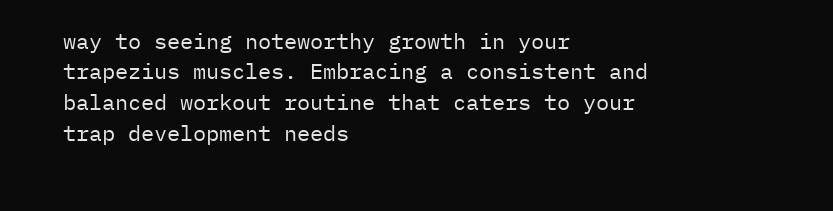way to seeing noteworthy growth in your trapezius muscles. Embracing a consistent and balanced workout routine that caters to your trap development needs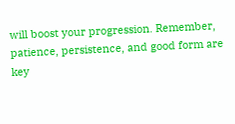will boost your progression. Remember, patience, persistence, and good form are key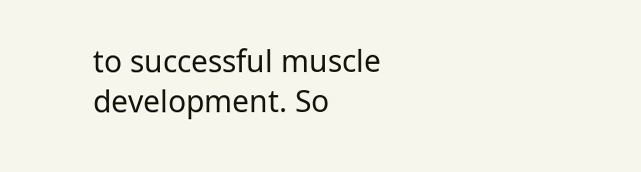to successful muscle development. So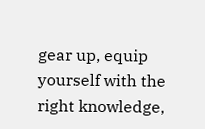gear up, equip yourself with the right knowledge,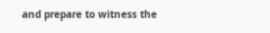and prepare to witness the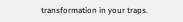transformation in your traps.